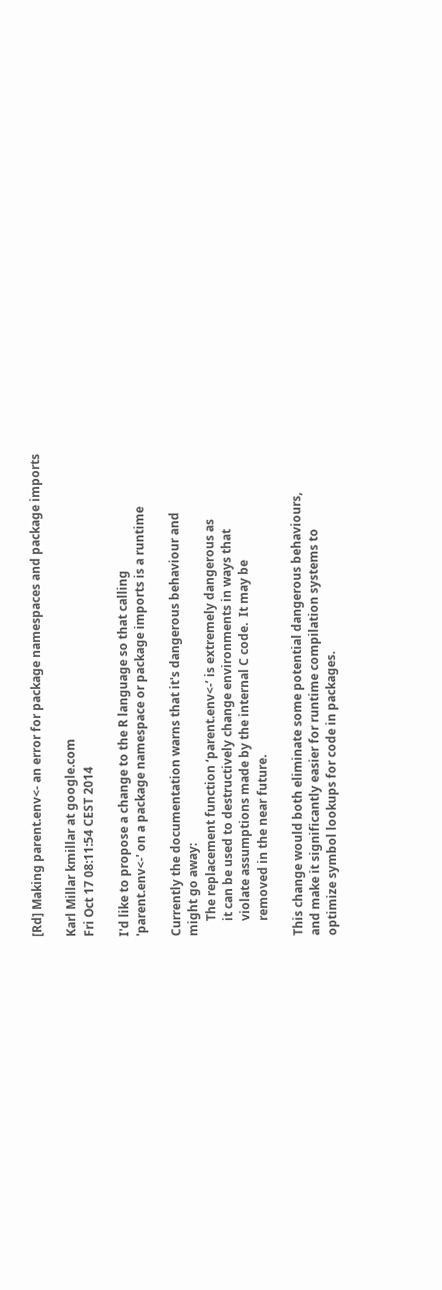[Rd] Making parent.env<- an error for package namespaces and package imports

Karl Millar kmillar at google.com
Fri Oct 17 08:11:54 CEST 2014

I'd like to propose a change to the R language so that calling
'parent.env<-' on a package namespace or package imports is a runtime

Currently the documentation warns that it's dangerous behaviour and
might go away:
     The replacement function ‘parent.env<-’ is extremely dangerous as
     it can be used to destructively change environments in ways that
     violate assumptions made by the internal C code.  It may be
     removed in the near future.

This change would both eliminate some potential dangerous behaviours,
and make it significantly easier for runtime compilation systems to
optimize symbol lookups for code in packages.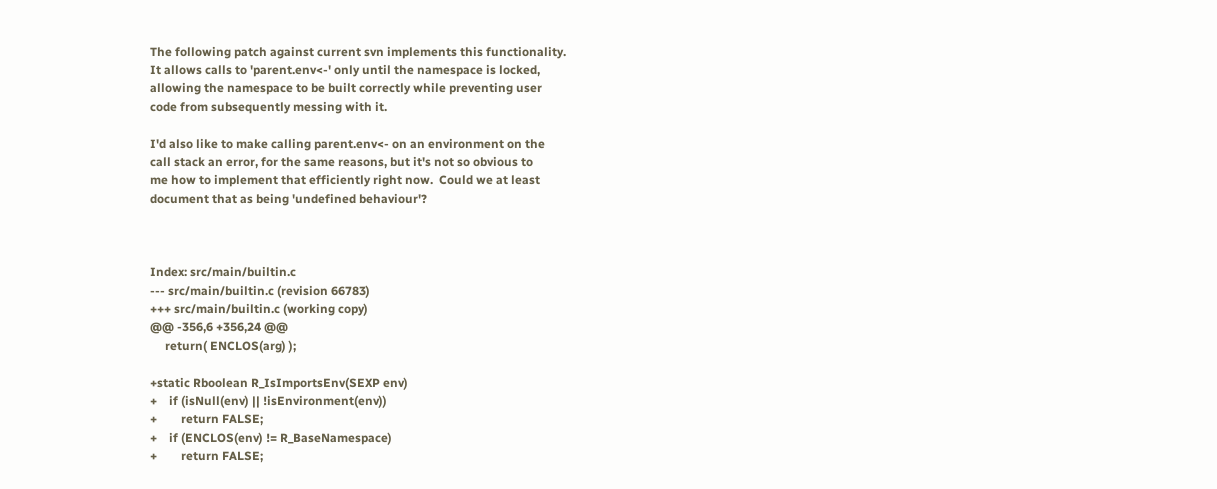The following patch against current svn implements this functionality.
It allows calls to 'parent.env<-' only until the namespace is locked,
allowing the namespace to be built correctly while preventing user
code from subsequently messing with it.

I'd also like to make calling parent.env<- on an environment on the
call stack an error, for the same reasons, but it's not so obvious to
me how to implement that efficiently right now.  Could we at least
document that as being 'undefined behaviour'?



Index: src/main/builtin.c
--- src/main/builtin.c (revision 66783)
+++ src/main/builtin.c (working copy)
@@ -356,6 +356,24 @@
     return( ENCLOS(arg) );

+static Rboolean R_IsImportsEnv(SEXP env)
+    if (isNull(env) || !isEnvironment(env))
+        return FALSE;
+    if (ENCLOS(env) != R_BaseNamespace)
+        return FALSE;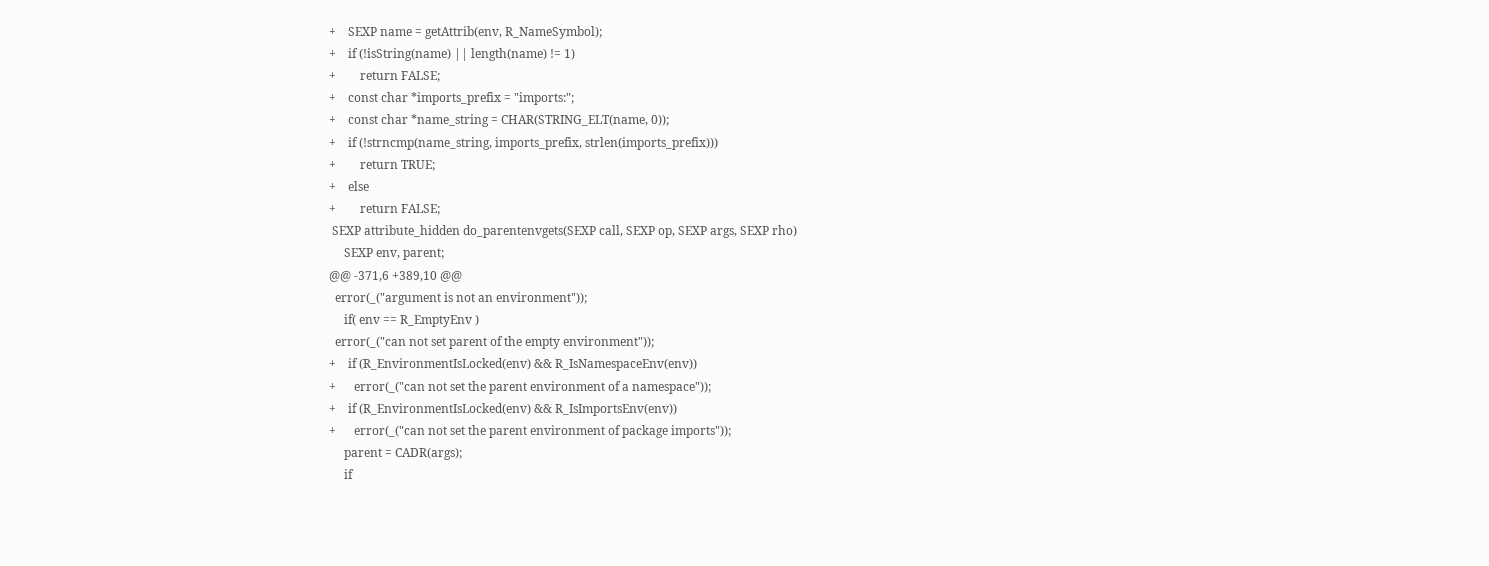+    SEXP name = getAttrib(env, R_NameSymbol);
+    if (!isString(name) || length(name) != 1)
+        return FALSE;
+    const char *imports_prefix = "imports:";
+    const char *name_string = CHAR(STRING_ELT(name, 0));
+    if (!strncmp(name_string, imports_prefix, strlen(imports_prefix)))
+        return TRUE;
+    else
+        return FALSE;
 SEXP attribute_hidden do_parentenvgets(SEXP call, SEXP op, SEXP args, SEXP rho)
     SEXP env, parent;
@@ -371,6 +389,10 @@
  error(_("argument is not an environment"));
     if( env == R_EmptyEnv )
  error(_("can not set parent of the empty environment"));
+    if (R_EnvironmentIsLocked(env) && R_IsNamespaceEnv(env))
+      error(_("can not set the parent environment of a namespace"));
+    if (R_EnvironmentIsLocked(env) && R_IsImportsEnv(env))
+      error(_("can not set the parent environment of package imports"));
     parent = CADR(args);
     if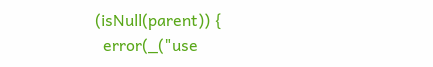(isNull(parent)) {
  error(_("use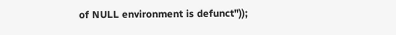of NULL environment is defunct"));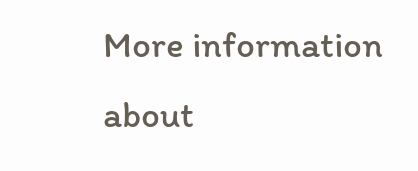More information about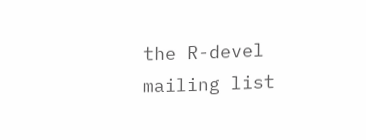the R-devel mailing list